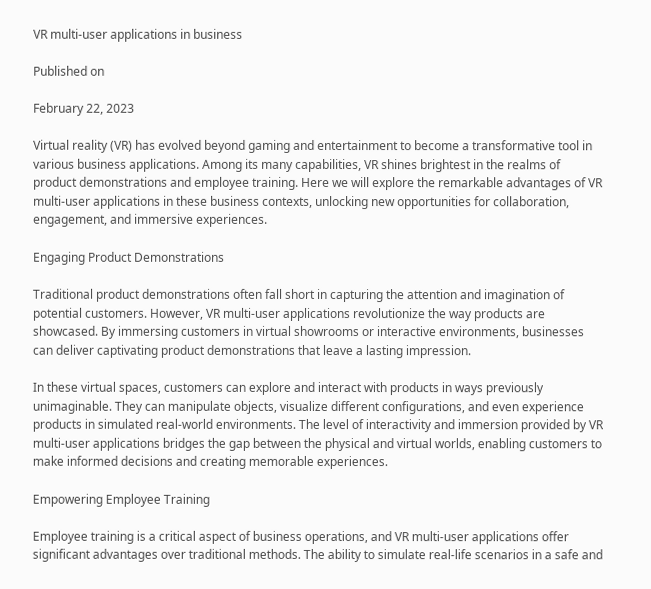VR multi-user applications in business

Published on

February 22, 2023

Virtual reality (VR) has evolved beyond gaming and entertainment to become a transformative tool in various business applications. Among its many capabilities, VR shines brightest in the realms of product demonstrations and employee training. Here we will explore the remarkable advantages of VR multi-user applications in these business contexts, unlocking new opportunities for collaboration, engagement, and immersive experiences.

Engaging Product Demonstrations

Traditional product demonstrations often fall short in capturing the attention and imagination of potential customers. However, VR multi-user applications revolutionize the way products are showcased. By immersing customers in virtual showrooms or interactive environments, businesses can deliver captivating product demonstrations that leave a lasting impression.

In these virtual spaces, customers can explore and interact with products in ways previously unimaginable. They can manipulate objects, visualize different configurations, and even experience products in simulated real-world environments. The level of interactivity and immersion provided by VR multi-user applications bridges the gap between the physical and virtual worlds, enabling customers to make informed decisions and creating memorable experiences.

Empowering Employee Training

Employee training is a critical aspect of business operations, and VR multi-user applications offer significant advantages over traditional methods. The ability to simulate real-life scenarios in a safe and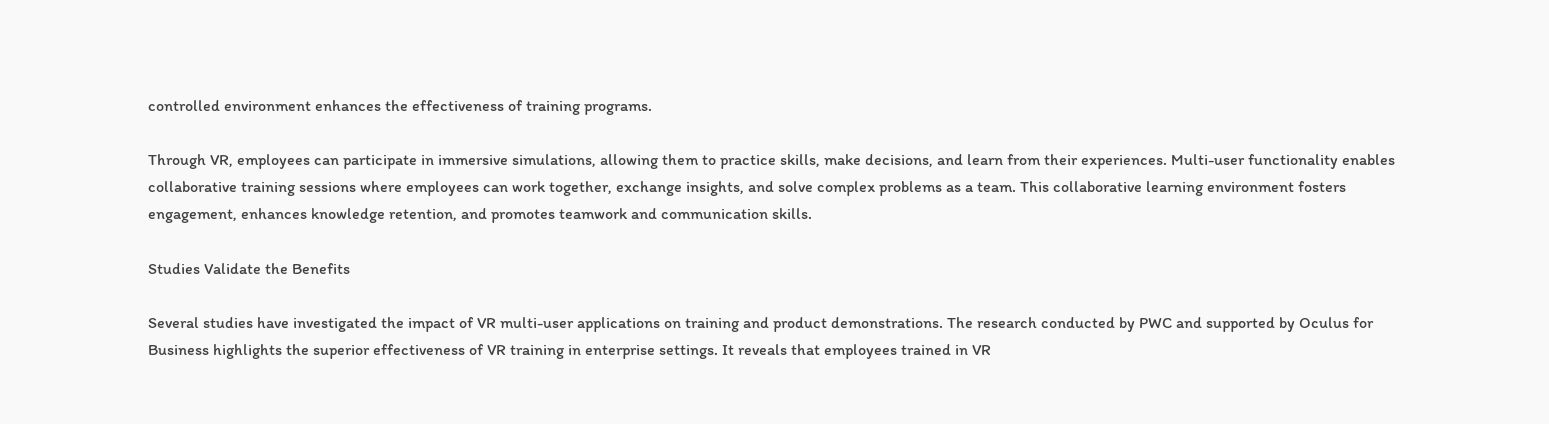controlled environment enhances the effectiveness of training programs.

Through VR, employees can participate in immersive simulations, allowing them to practice skills, make decisions, and learn from their experiences. Multi-user functionality enables collaborative training sessions where employees can work together, exchange insights, and solve complex problems as a team. This collaborative learning environment fosters engagement, enhances knowledge retention, and promotes teamwork and communication skills.

Studies Validate the Benefits

Several studies have investigated the impact of VR multi-user applications on training and product demonstrations. The research conducted by PWC and supported by Oculus for Business highlights the superior effectiveness of VR training in enterprise settings. It reveals that employees trained in VR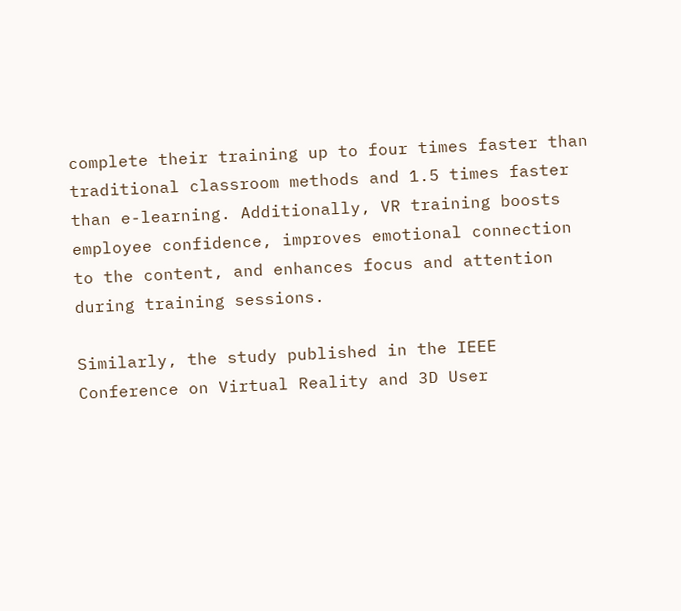complete their training up to four times faster than traditional classroom methods and 1.5 times faster than e-learning. Additionally, VR training boosts employee confidence, improves emotional connection to the content, and enhances focus and attention during training sessions.

Similarly, the study published in the IEEE Conference on Virtual Reality and 3D User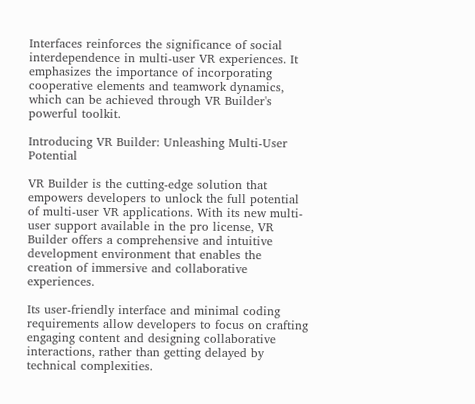Interfaces reinforces the significance of social interdependence in multi-user VR experiences. It emphasizes the importance of incorporating cooperative elements and teamwork dynamics, which can be achieved through VR Builder's powerful toolkit.

Introducing VR Builder: Unleashing Multi-User Potential

VR Builder is the cutting-edge solution that empowers developers to unlock the full potential of multi-user VR applications. With its new multi-user support available in the pro license, VR Builder offers a comprehensive and intuitive development environment that enables the creation of immersive and collaborative experiences.

Its user-friendly interface and minimal coding requirements allow developers to focus on crafting engaging content and designing collaborative interactions, rather than getting delayed by technical complexities.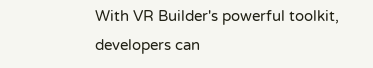With VR Builder's powerful toolkit, developers can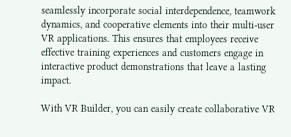seamlessly incorporate social interdependence, teamwork dynamics, and cooperative elements into their multi-user VR applications. This ensures that employees receive effective training experiences and customers engage in interactive product demonstrations that leave a lasting impact.

With VR Builder, you can easily create collaborative VR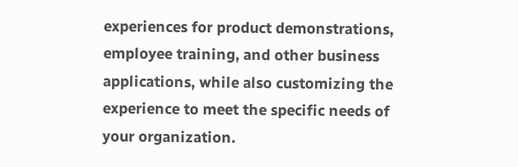experiences for product demonstrations, employee training, and other business applications, while also customizing the experience to meet the specific needs of your organization.